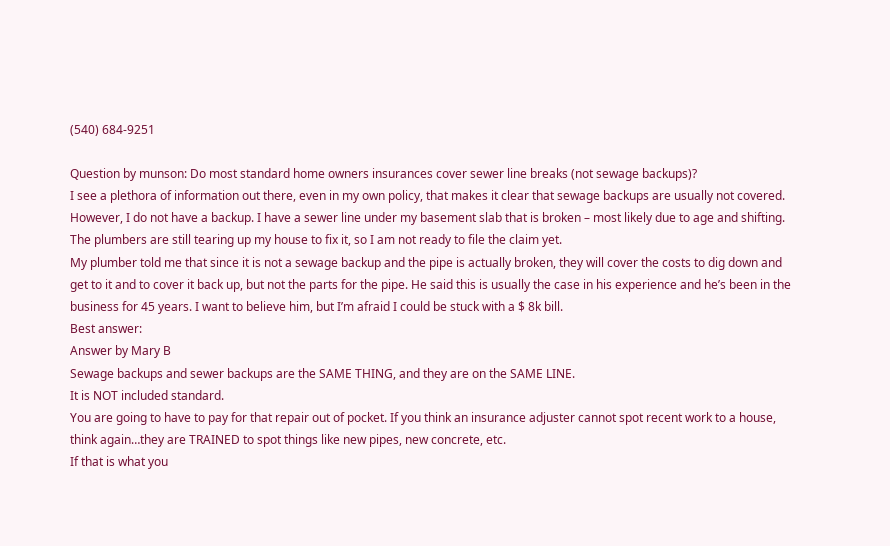(540) 684-9251

Question by munson: Do most standard home owners insurances cover sewer line breaks (not sewage backups)?
I see a plethora of information out there, even in my own policy, that makes it clear that sewage backups are usually not covered. However, I do not have a backup. I have a sewer line under my basement slab that is broken – most likely due to age and shifting. The plumbers are still tearing up my house to fix it, so I am not ready to file the claim yet.
My plumber told me that since it is not a sewage backup and the pipe is actually broken, they will cover the costs to dig down and get to it and to cover it back up, but not the parts for the pipe. He said this is usually the case in his experience and he’s been in the business for 45 years. I want to believe him, but I’m afraid I could be stuck with a $ 8k bill.
Best answer:
Answer by Mary B
Sewage backups and sewer backups are the SAME THING, and they are on the SAME LINE.
It is NOT included standard.
You are going to have to pay for that repair out of pocket. If you think an insurance adjuster cannot spot recent work to a house, think again…they are TRAINED to spot things like new pipes, new concrete, etc.
If that is what you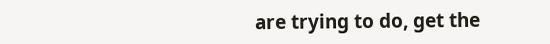are trying to do, get the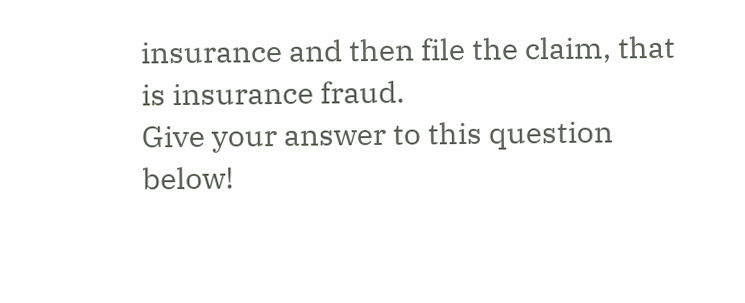insurance and then file the claim, that is insurance fraud.
Give your answer to this question below!